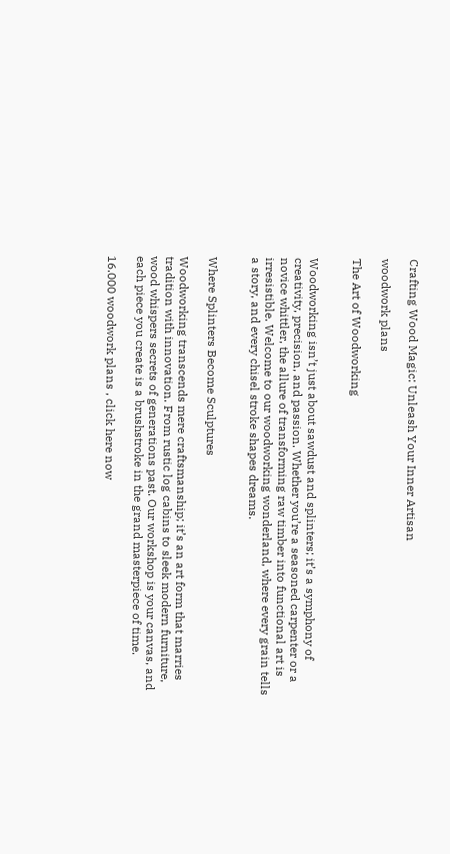Crafting Wood Magic: Unleash Your Inner Artisan

woodwork plans

The Art of Woodworking


Woodworking isn’t just about sawdust and splinters; it’s a symphony of creativity, precision, and passion. Whether you’re a seasoned carpenter or a novice whittler, the allure of transforming raw timber into functional art is irresistible. Welcome to our woodworking wonderland, where every grain tells a story, and every chisel stroke shapes dreams.


Where Splinters Become Sculptures

Woodworking transcends mere craftsmanship; it’s an art form that marries tradition with innovation. From rustic log cabins to sleek modern furniture, wood whispers secrets of generations past. Our workshop is your canvas, and each piece you create is a brushstroke in the grand masterpiece of time.

16.000 woodwork plans , click here now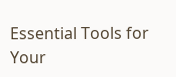Essential Tools for Your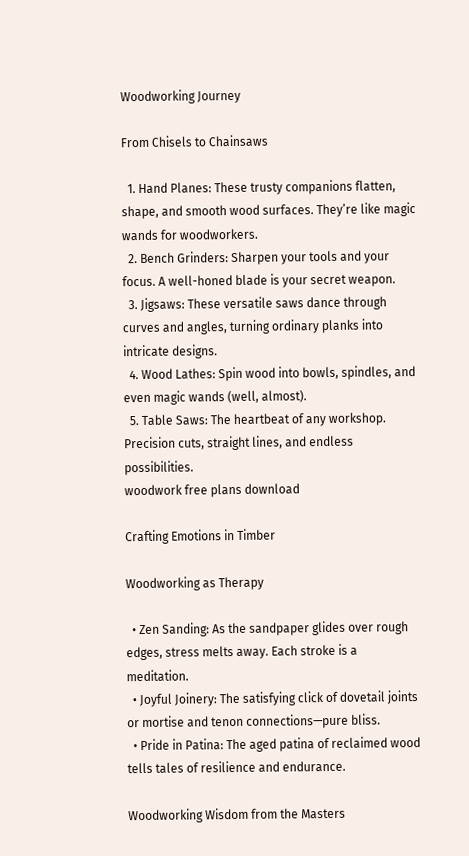Woodworking Journey

From Chisels to Chainsaws

  1. Hand Planes: These trusty companions flatten, shape, and smooth wood surfaces. They’re like magic wands for woodworkers.
  2. Bench Grinders: Sharpen your tools and your focus. A well-honed blade is your secret weapon.
  3. Jigsaws: These versatile saws dance through curves and angles, turning ordinary planks into intricate designs.
  4. Wood Lathes: Spin wood into bowls, spindles, and even magic wands (well, almost).
  5. Table Saws: The heartbeat of any workshop. Precision cuts, straight lines, and endless possibilities.
woodwork free plans download

Crafting Emotions in Timber

Woodworking as Therapy

  • Zen Sanding: As the sandpaper glides over rough edges, stress melts away. Each stroke is a meditation.
  • Joyful Joinery: The satisfying click of dovetail joints or mortise and tenon connections—pure bliss.
  • Pride in Patina: The aged patina of reclaimed wood tells tales of resilience and endurance.

Woodworking Wisdom from the Masters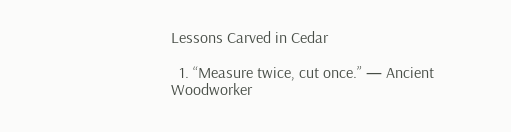Lessons Carved in Cedar

  1. “Measure twice, cut once.” — Ancient Woodworker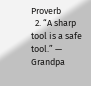Proverb
  2. “A sharp tool is a safe tool.” — Grandpa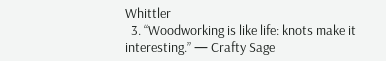Whittler
  3. “Woodworking is like life: knots make it interesting.” — Crafty Sage